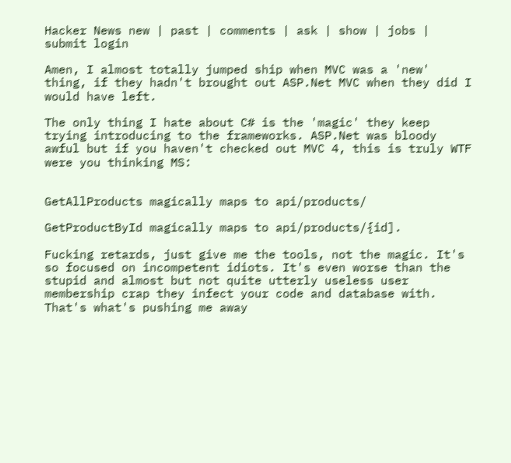Hacker News new | past | comments | ask | show | jobs | submit login

Amen, I almost totally jumped ship when MVC was a 'new' thing, if they hadn't brought out ASP.Net MVC when they did I would have left.

The only thing I hate about C# is the 'magic' they keep trying introducing to the frameworks. ASP.Net was bloody awful but if you haven't checked out MVC 4, this is truly WTF were you thinking MS:


GetAllProducts magically maps to api/products/

GetProductById magically maps to api/products/{id].

Fucking retards, just give me the tools, not the magic. It's so focused on incompetent idiots. It's even worse than the stupid and almost but not quite utterly useless user membership crap they infect your code and database with. That's what's pushing me away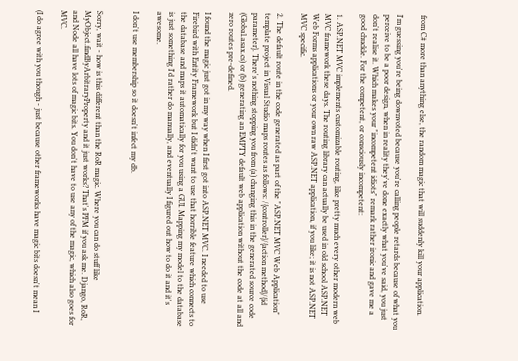from C# more than anything else, the random magic that will suddenly kill your application.

I'm guessing you're being downvoted because you're calling people retards because of what you perceive to be a poor design, when in reality they've done exactly what you've said, you just don't realise it. Which makes your "incompetent idiots" remark rather ironic and gave me a good chuckle. For the competent, or consciously incompetent:

1. ASP.NET MVC implements customizable routing, like pretty much every other modern web MVC framework these days. The routing library can actually be used in old school ASP.NET Web Forms applications or your own raw ASP.NET application, if you like; it is not ASP.NET MVC specific.

2. The default route in the code generated as part of the "ASP.NET MVC Web Application" template project in Visual Studio maps routes as follows: /{controller}/{action method}/{id parameter}. There's nothing stopping you from (a) changing this in the generated source code (Global.asax.cs) or (b) generating an EMPTY default web application without the code at all and zero routes pre-defined.

I found the magic just got in my way when I first got into ASP.NET MVC. I needed to use Firebird with Entity Framework but I didn't want to use that horrible feature which connects to the database and maps it automatically for you using a GUI. Mapping my model to the database is just something I'd rather do manually, and eventually I figured out how to do it and it's awesome.

I don't use membership so it doesn't infect my db.


Sorry, wait - how is this different than the RoR magic. Where you can do stuff like MyObject.findByArbitraryProperty and it just works? That's PFM if you ask me. Django, RoR, and Node all have lots of magic bits. You don't have to use any of the magic, which also goes for MVC.

(I do agree with you though - just because other frameworks have magic bits doesn't mean I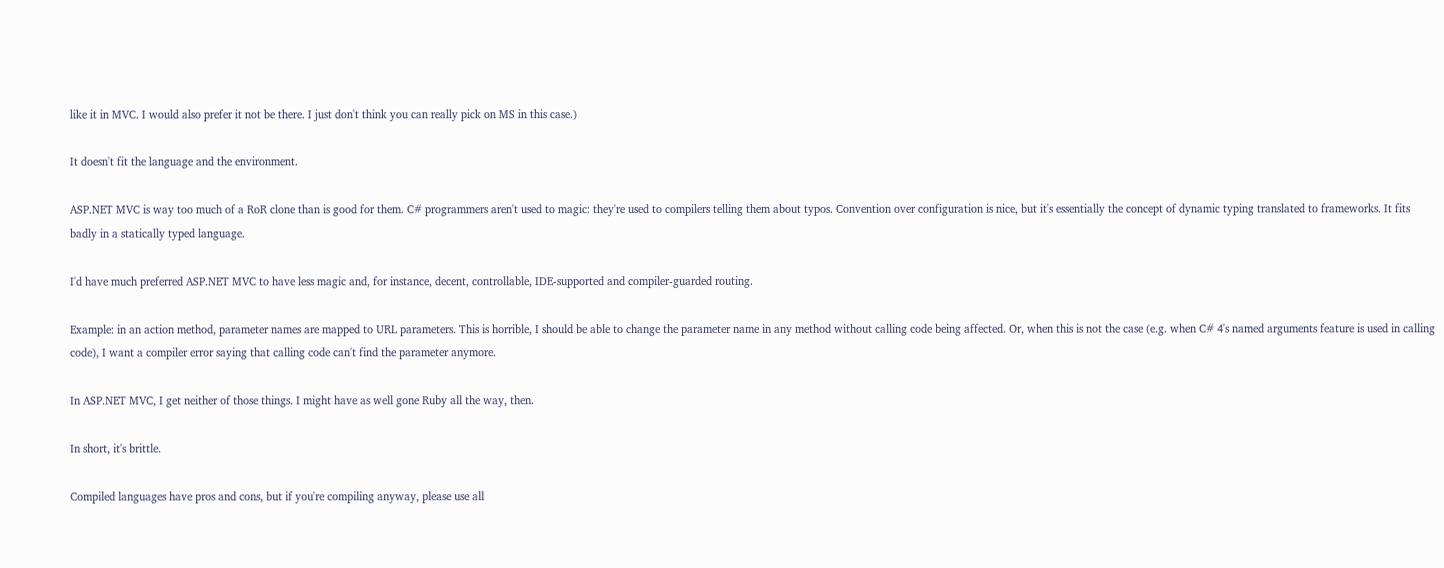like it in MVC. I would also prefer it not be there. I just don't think you can really pick on MS in this case.)

It doesn't fit the language and the environment.

ASP.NET MVC is way too much of a RoR clone than is good for them. C# programmers aren't used to magic: they're used to compilers telling them about typos. Convention over configuration is nice, but it's essentially the concept of dynamic typing translated to frameworks. It fits badly in a statically typed language.

I'd have much preferred ASP.NET MVC to have less magic and, for instance, decent, controllable, IDE-supported and compiler-guarded routing.

Example: in an action method, parameter names are mapped to URL parameters. This is horrible, I should be able to change the parameter name in any method without calling code being affected. Or, when this is not the case (e.g. when C# 4's named arguments feature is used in calling code), I want a compiler error saying that calling code can't find the parameter anymore.

In ASP.NET MVC, I get neither of those things. I might have as well gone Ruby all the way, then.

In short, it's brittle.

Compiled languages have pros and cons, but if you're compiling anyway, please use all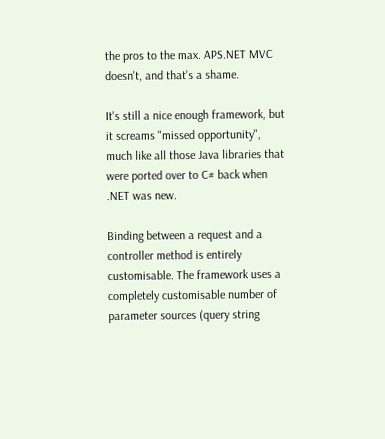the pros to the max. APS.NET MVC doesn't, and that's a shame.

It's still a nice enough framework, but it screams "missed opportunity", much like all those Java libraries that were ported over to C# back when .NET was new.

Binding between a request and a controller method is entirely customisable. The framework uses a completely customisable number of parameter sources (query string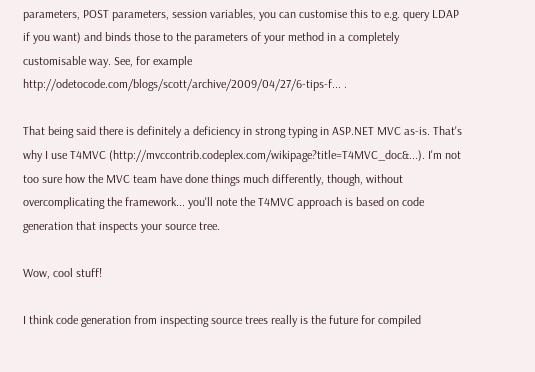parameters, POST parameters, session variables, you can customise this to e.g. query LDAP if you want) and binds those to the parameters of your method in a completely customisable way. See, for example http://odetocode.com/blogs/scott/archive/2009/04/27/6-tips-f... .

That being said there is definitely a deficiency in strong typing in ASP.NET MVC as-is. That's why I use T4MVC (http://mvccontrib.codeplex.com/wikipage?title=T4MVC_doc&...). I'm not too sure how the MVC team have done things much differently, though, without overcomplicating the framework... you'll note the T4MVC approach is based on code generation that inspects your source tree.

Wow, cool stuff!

I think code generation from inspecting source trees really is the future for compiled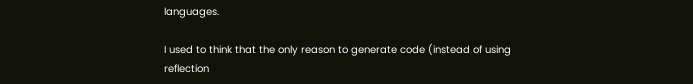languages.

I used to think that the only reason to generate code (instead of using reflection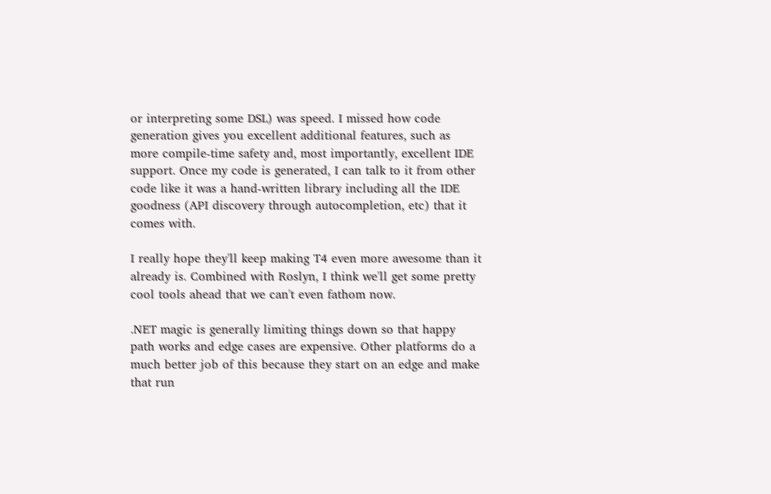or interpreting some DSL) was speed. I missed how code generation gives you excellent additional features, such as more compile-time safety and, most importantly, excellent IDE support. Once my code is generated, I can talk to it from other code like it was a hand-written library including all the IDE goodness (API discovery through autocompletion, etc) that it comes with.

I really hope they'll keep making T4 even more awesome than it already is. Combined with Roslyn, I think we'll get some pretty cool tools ahead that we can't even fathom now.

.NET magic is generally limiting things down so that happy path works and edge cases are expensive. Other platforms do a much better job of this because they start on an edge and make that run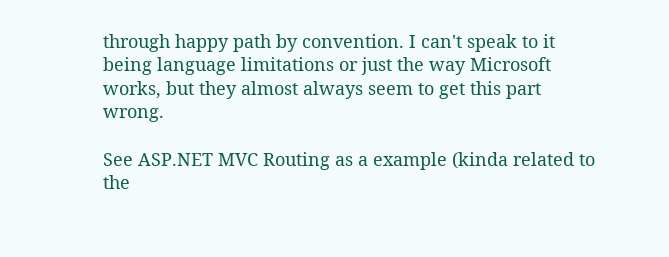through happy path by convention. I can't speak to it being language limitations or just the way Microsoft works, but they almost always seem to get this part wrong.

See ASP.NET MVC Routing as a example (kinda related to the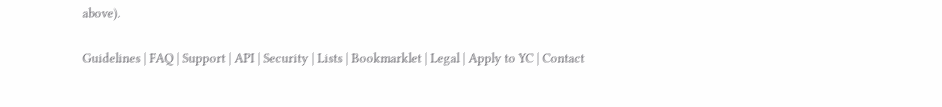above).

Guidelines | FAQ | Support | API | Security | Lists | Bookmarklet | Legal | Apply to YC | Contact